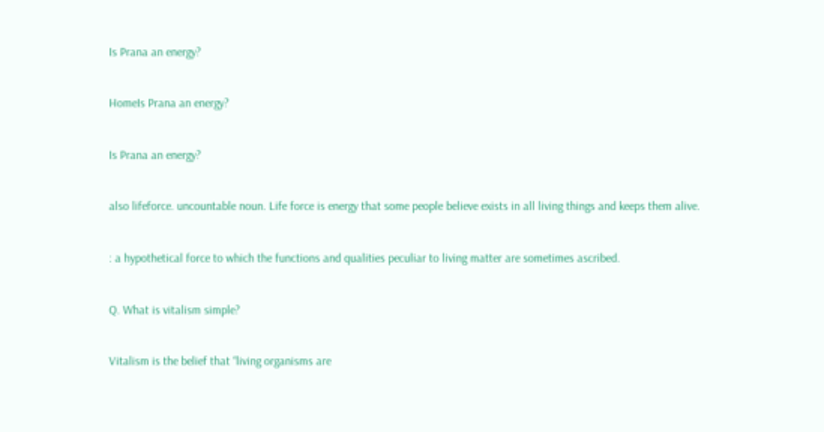Is Prana an energy?

HomeIs Prana an energy?

Is Prana an energy?

also lifeforce. uncountable noun. Life force is energy that some people believe exists in all living things and keeps them alive.

: a hypothetical force to which the functions and qualities peculiar to living matter are sometimes ascribed.

Q. What is vitalism simple?

Vitalism is the belief that “living organisms are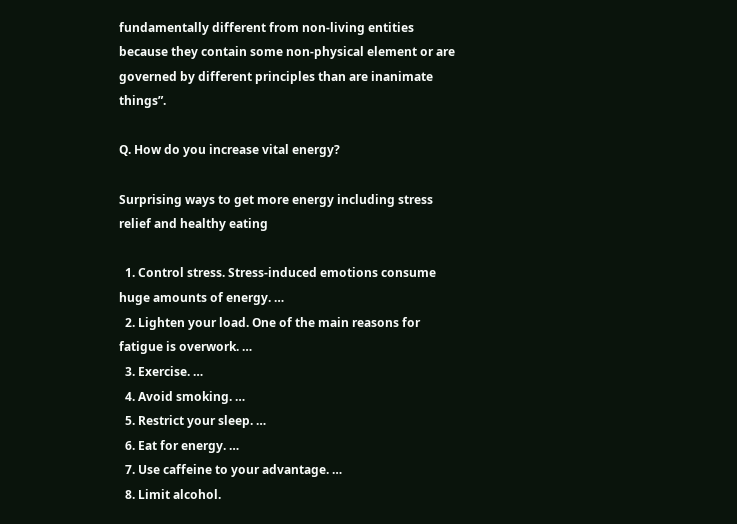fundamentally different from non-living entities because they contain some non-physical element or are governed by different principles than are inanimate things”.

Q. How do you increase vital energy?

Surprising ways to get more energy including stress relief and healthy eating

  1. Control stress. Stress-induced emotions consume huge amounts of energy. …
  2. Lighten your load. One of the main reasons for fatigue is overwork. …
  3. Exercise. …
  4. Avoid smoking. …
  5. Restrict your sleep. …
  6. Eat for energy. …
  7. Use caffeine to your advantage. …
  8. Limit alcohol.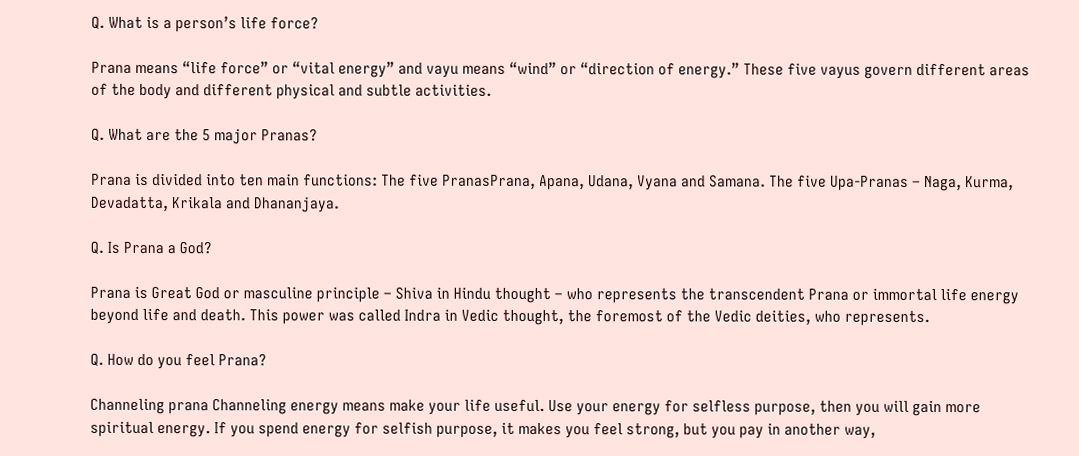Q. What is a person’s life force?

Prana means “life force” or “vital energy” and vayu means “wind” or “direction of energy.” These five vayus govern different areas of the body and different physical and subtle activities.

Q. What are the 5 major Pranas?

Prana is divided into ten main functions: The five PranasPrana, Apana, Udana, Vyana and Samana. The five Upa-Pranas – Naga, Kurma, Devadatta, Krikala and Dhananjaya.

Q. Is Prana a God?

Prana is Great God or masculine principle – Shiva in Hindu thought – who represents the transcendent Prana or immortal life energy beyond life and death. This power was called Indra in Vedic thought, the foremost of the Vedic deities, who represents.

Q. How do you feel Prana?

Channeling prana Channeling energy means make your life useful. Use your energy for selfless purpose, then you will gain more spiritual energy. If you spend energy for selfish purpose, it makes you feel strong, but you pay in another way,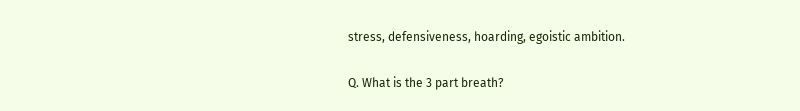stress, defensiveness, hoarding, egoistic ambition.

Q. What is the 3 part breath?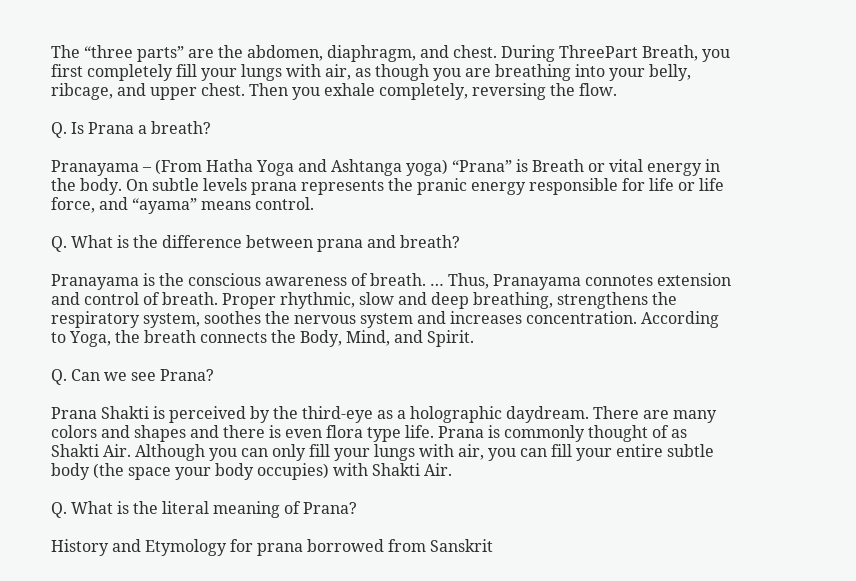The “three parts” are the abdomen, diaphragm, and chest. During ThreePart Breath, you first completely fill your lungs with air, as though you are breathing into your belly, ribcage, and upper chest. Then you exhale completely, reversing the flow.

Q. Is Prana a breath?

Pranayama – (From Hatha Yoga and Ashtanga yoga) “Prana” is Breath or vital energy in the body. On subtle levels prana represents the pranic energy responsible for life or life force, and “ayama” means control.

Q. What is the difference between prana and breath?

Pranayama is the conscious awareness of breath. … Thus, Pranayama connotes extension and control of breath. Proper rhythmic, slow and deep breathing, strengthens the respiratory system, soothes the nervous system and increases concentration. According to Yoga, the breath connects the Body, Mind, and Spirit.

Q. Can we see Prana?

Prana Shakti is perceived by the third-eye as a holographic daydream. There are many colors and shapes and there is even flora type life. Prana is commonly thought of as Shakti Air. Although you can only fill your lungs with air, you can fill your entire subtle body (the space your body occupies) with Shakti Air.

Q. What is the literal meaning of Prana?

History and Etymology for prana borrowed from Sanskrit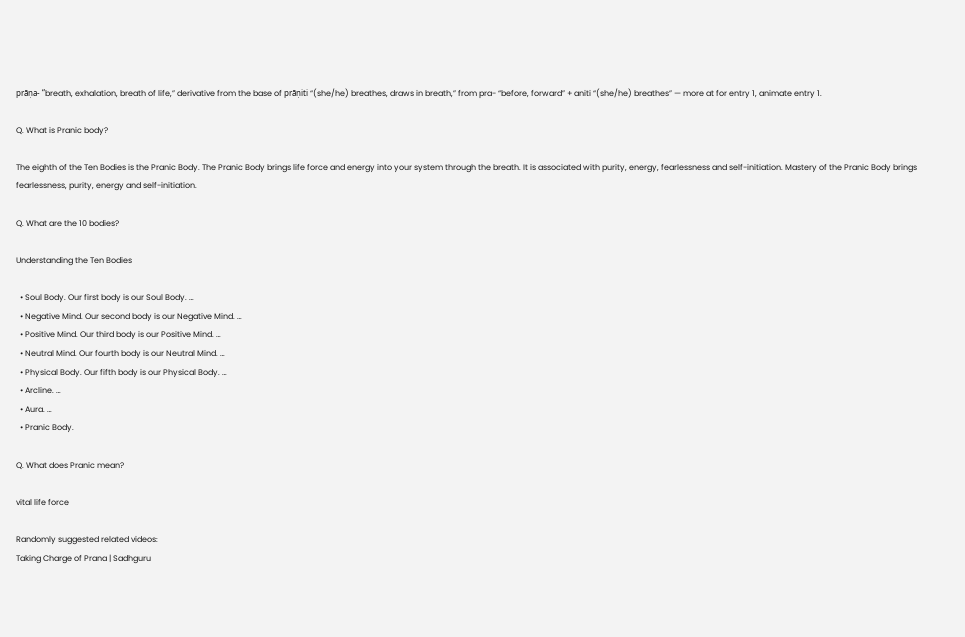prāṇa- “breath, exhalation, breath of life,” derivative from the base of prāṇiti “(she/he) breathes, draws in breath,” from pra- “before, forward” + aniti “(she/he) breathes” — more at for entry 1, animate entry 1.

Q. What is Pranic body?

The eighth of the Ten Bodies is the Pranic Body. The Pranic Body brings life force and energy into your system through the breath. It is associated with purity, energy, fearlessness and self-initiation. Mastery of the Pranic Body brings fearlessness, purity, energy and self-initiation.

Q. What are the 10 bodies?

Understanding the Ten Bodies

  • Soul Body. Our first body is our Soul Body. …
  • Negative Mind. Our second body is our Negative Mind. …
  • Positive Mind. Our third body is our Positive Mind. …
  • Neutral Mind. Our fourth body is our Neutral Mind. …
  • Physical Body. Our fifth body is our Physical Body. …
  • Arcline. …
  • Aura. …
  • Pranic Body.

Q. What does Pranic mean?

vital life force

Randomly suggested related videos:
Taking Charge of Prana | Sadhguru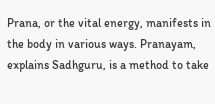Prana, or the vital energy, manifests in the body in various ways. Pranayam, explains Sadhguru, is a method to take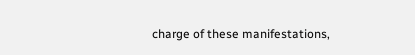charge of these manifestations,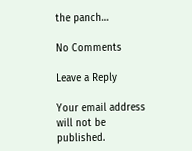the panch…

No Comments

Leave a Reply

Your email address will not be published.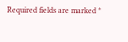Required fields are marked *